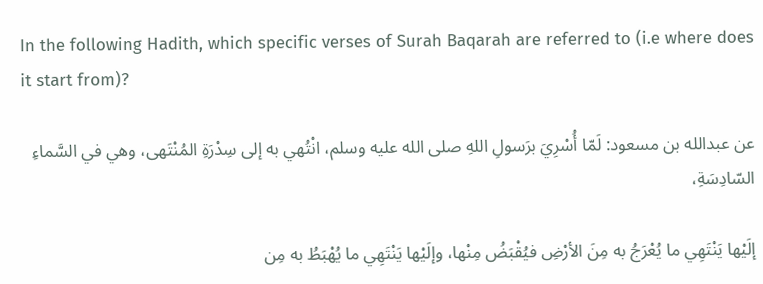In the following Hadith, which specific verses of Surah Baqarah are referred to (i.e where does it start from)?

عن عبدالله بن مسعود: لَمّا أُسْرِيَ برَسولِ اللهِ صلى الله عليه وسلم، انْتُهي به إلى سِدْرَةِ المُنْتَهى، وهي في السَّماءِ السّادِسَةِ،

إلَيْها يَنْتَهِي ما يُعْرَجُ به مِنَ الأرْضِ فيُقْبَضُ مِنْها، وإلَيْها يَنْتَهِي ما يُهْبَطُ به مِن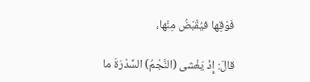فَوْقِها فيُقْبَضُ مِنْها،

قالَ: إِذْ يَغْشى (النَّجْمُ) السِّدْرَةَ ما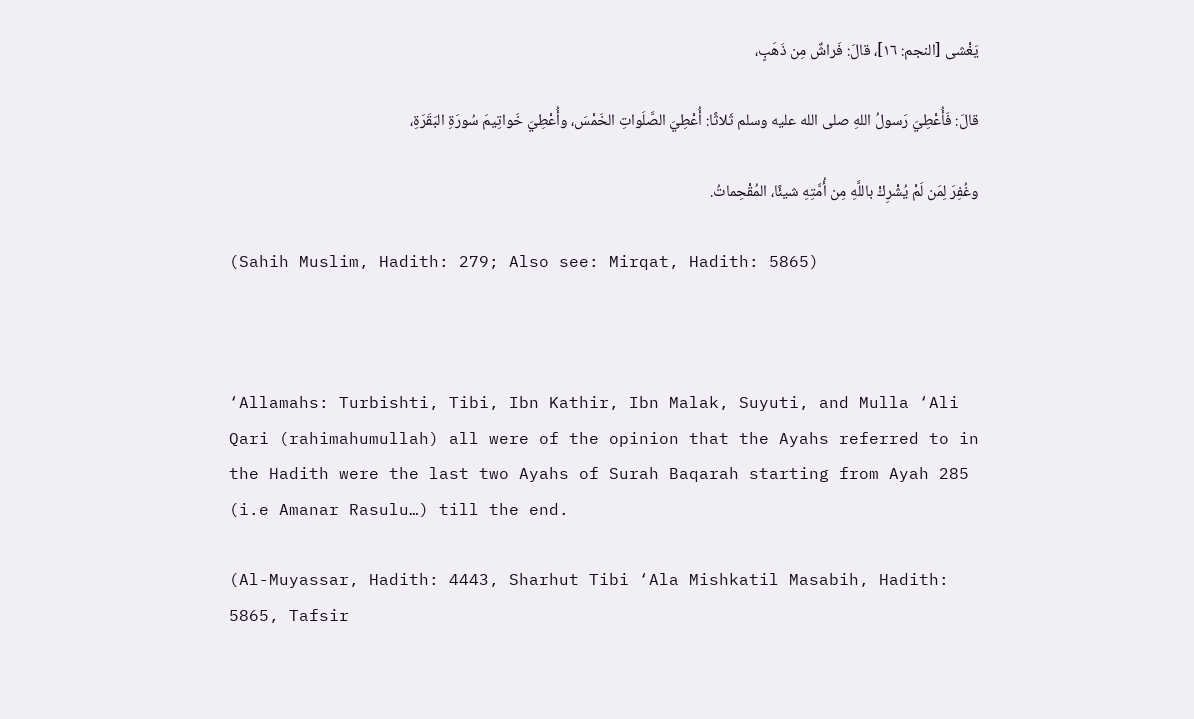يَغْشى [النجم: ١٦]، قالَ: فَراشٌ مِن ذَهَبٍ،

قالَ: فَأُعْطِيَ رَسولُ اللهِ صلى الله عليه وسلم ثَلاثًا: أُعْطِيَ الصَّلَواتِ الخَمْسَ، وأُعْطِيَ خَواتِيمَ سُورَةِ البَقَرَةِ،

وغُفِرَ لِمَن لَمْ يُشْرِكْ باللَّهِ مِن أُمَّتِهِ شيئًا، المُقْحِماتُ.

(Sahih Muslim, Hadith: 279; Also see: Mirqat, Hadith: 5865)



‘Allamahs: Turbishti, Tibi, Ibn Kathir, Ibn Malak, Suyuti, and Mulla ‘Ali Qari (rahimahumullah) all were of the opinion that the Ayahs referred to in the Hadith were the last two Ayahs of Surah Baqarah starting from Ayah 285 (i.e Amanar Rasulu…) till the end.

(Al-Muyassar, Hadith: 4443, Sharhut Tibi ‘Ala Mishkatil Masabih, Hadith: 5865, Tafsir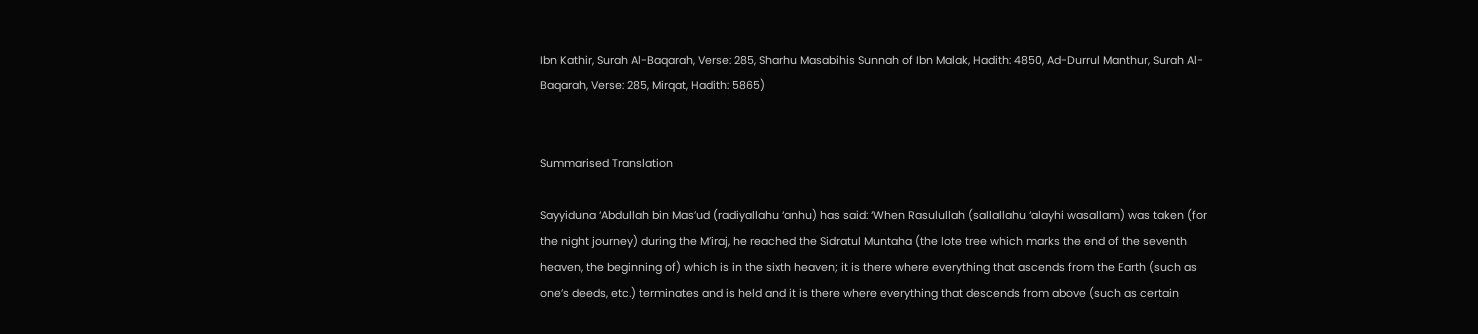Ibn Kathir, Surah Al-Baqarah, Verse: 285, Sharhu Masabihis Sunnah of Ibn Malak, Hadith: 4850, Ad-Durrul Manthur, Surah Al-Baqarah, Verse: 285, Mirqat, Hadith: 5865)


Summarised Translation

Sayyiduna ‘Abdullah bin Mas’ud (radiyallahu ‘anhu) has said: ‘When Rasulullah (sallallahu ‘alayhi wasallam) was taken (for the night journey) during the M’iraj, he reached the Sidratul Muntaha (the lote tree which marks the end of the seventh heaven, the beginning of) which is in the sixth heaven; it is there where everything that ascends from the Earth (such as one’s deeds, etc.) terminates and is held and it is there where everything that descends from above (such as certain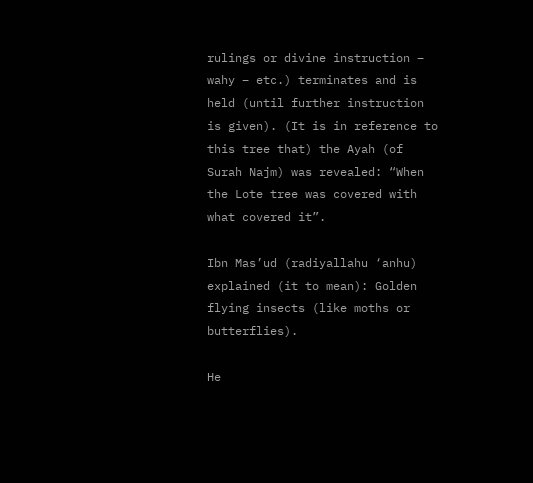rulings or divine instruction – wahy – etc.) terminates and is held (until further instruction is given). (It is in reference to this tree that) the Ayah (of Surah Najm) was revealed: “When the Lote tree was covered with what covered it”.

Ibn Mas’ud (radiyallahu ‘anhu) explained (it to mean): Golden flying insects (like moths or butterflies).

He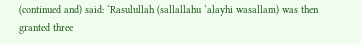(continued and) said: ‘Rasulullah (sallallahu ‘alayhi wasallam) was then granted three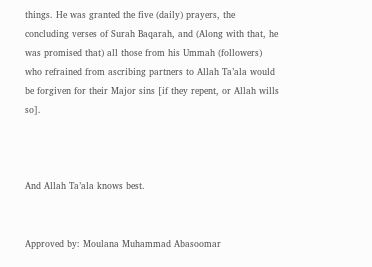things. He was granted the five (daily) prayers, the concluding verses of Surah Baqarah, and (Along with that, he was promised that) all those from his Ummah (followers) who refrained from ascribing partners to Allah Ta’ala would be forgiven for their Major sins [if they repent, or Allah wills so].



And Allah Ta’ala knows best.


Approved by: Moulana Muhammad Abasoomar